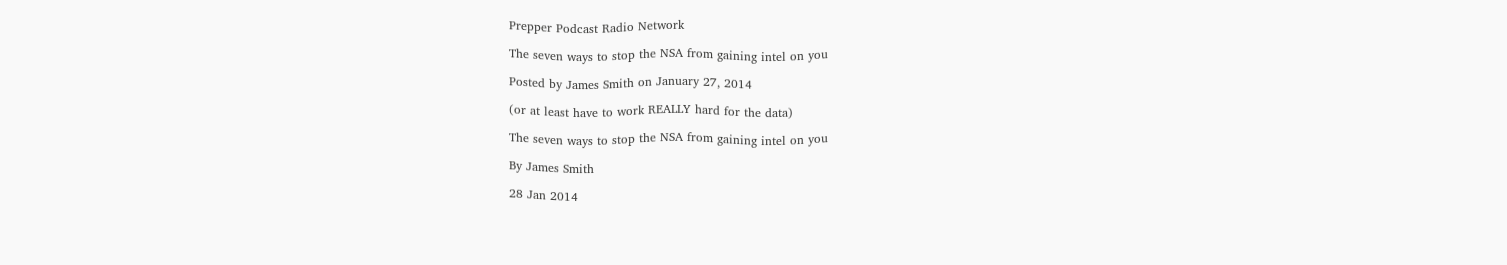Prepper Podcast Radio Network

The seven ways to stop the NSA from gaining intel on you

Posted by James Smith on January 27, 2014

(or at least have to work REALLY hard for the data)

The seven ways to stop the NSA from gaining intel on you

By James Smith

28 Jan 2014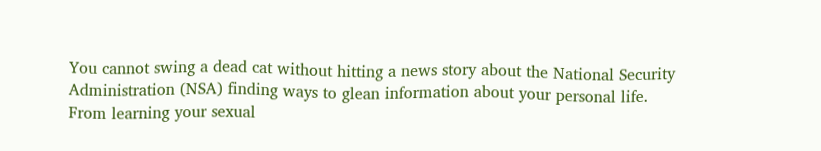You cannot swing a dead cat without hitting a news story about the National Security Administration (NSA) finding ways to glean information about your personal life. From learning your sexual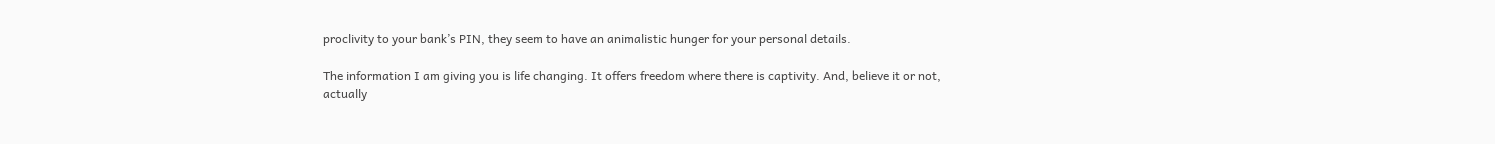proclivity to your bank’s PIN, they seem to have an animalistic hunger for your personal details.

The information I am giving you is life changing. It offers freedom where there is captivity. And, believe it or not, actually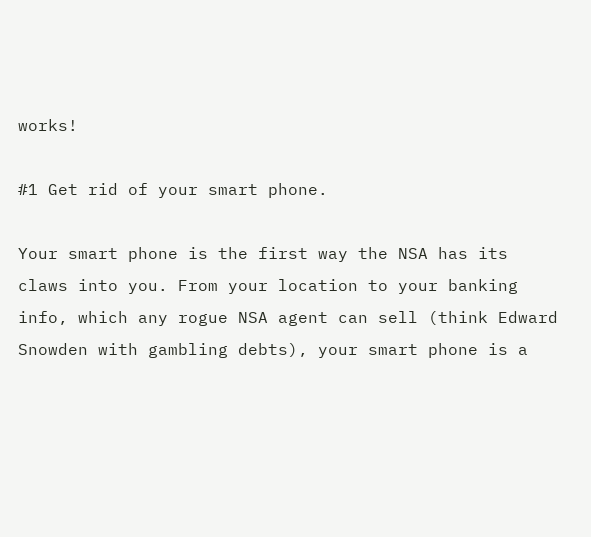works!

#1 Get rid of your smart phone.

Your smart phone is the first way the NSA has its claws into you. From your location to your banking info, which any rogue NSA agent can sell (think Edward Snowden with gambling debts), your smart phone is a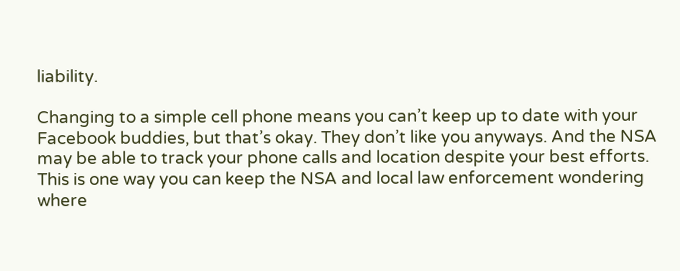liability.

Changing to a simple cell phone means you can’t keep up to date with your Facebook buddies, but that’s okay. They don’t like you anyways. And the NSA may be able to track your phone calls and location despite your best efforts. This is one way you can keep the NSA and local law enforcement wondering where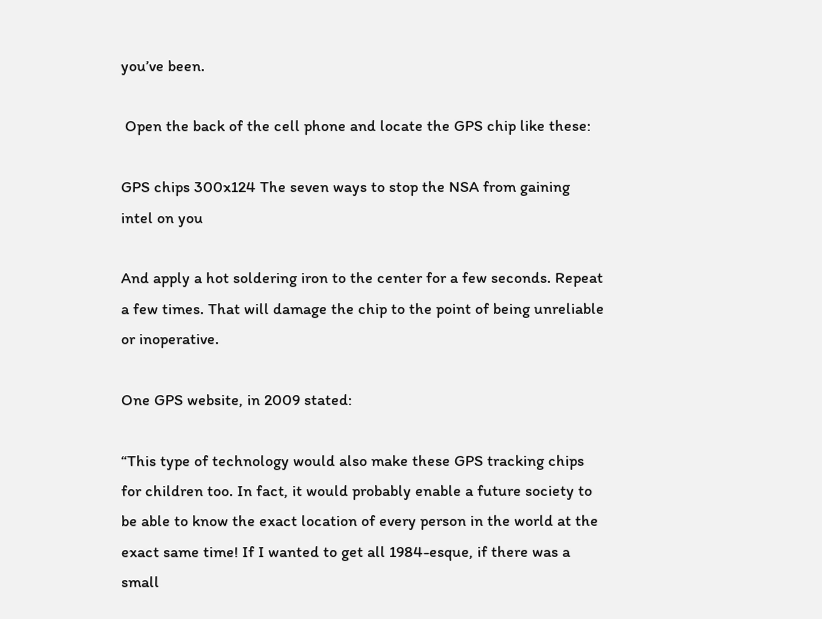you’ve been.

 Open the back of the cell phone and locate the GPS chip like these:

GPS chips 300x124 The seven ways to stop the NSA from gaining intel on you

And apply a hot soldering iron to the center for a few seconds. Repeat a few times. That will damage the chip to the point of being unreliable or inoperative.

One GPS website, in 2009 stated:

“This type of technology would also make these GPS tracking chips for children too. In fact, it would probably enable a future society to be able to know the exact location of every person in the world at the exact same time! If I wanted to get all 1984-esque, if there was a small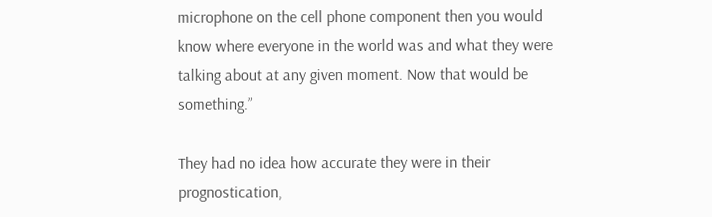microphone on the cell phone component then you would know where everyone in the world was and what they were talking about at any given moment. Now that would be something.”

They had no idea how accurate they were in their prognostication,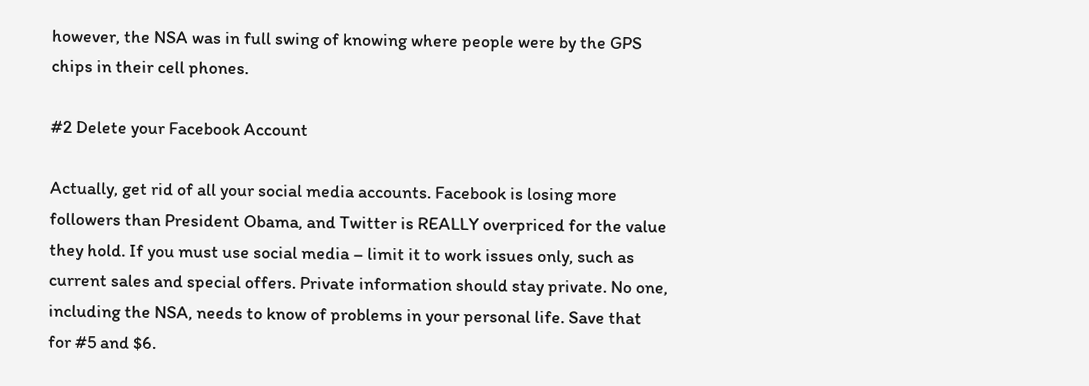however, the NSA was in full swing of knowing where people were by the GPS chips in their cell phones.

#2 Delete your Facebook Account

Actually, get rid of all your social media accounts. Facebook is losing more followers than President Obama, and Twitter is REALLY overpriced for the value they hold. If you must use social media – limit it to work issues only, such as current sales and special offers. Private information should stay private. No one, including the NSA, needs to know of problems in your personal life. Save that for #5 and $6.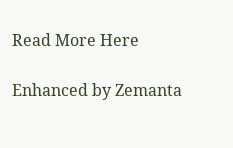Read More Here

Enhanced by Zemanta